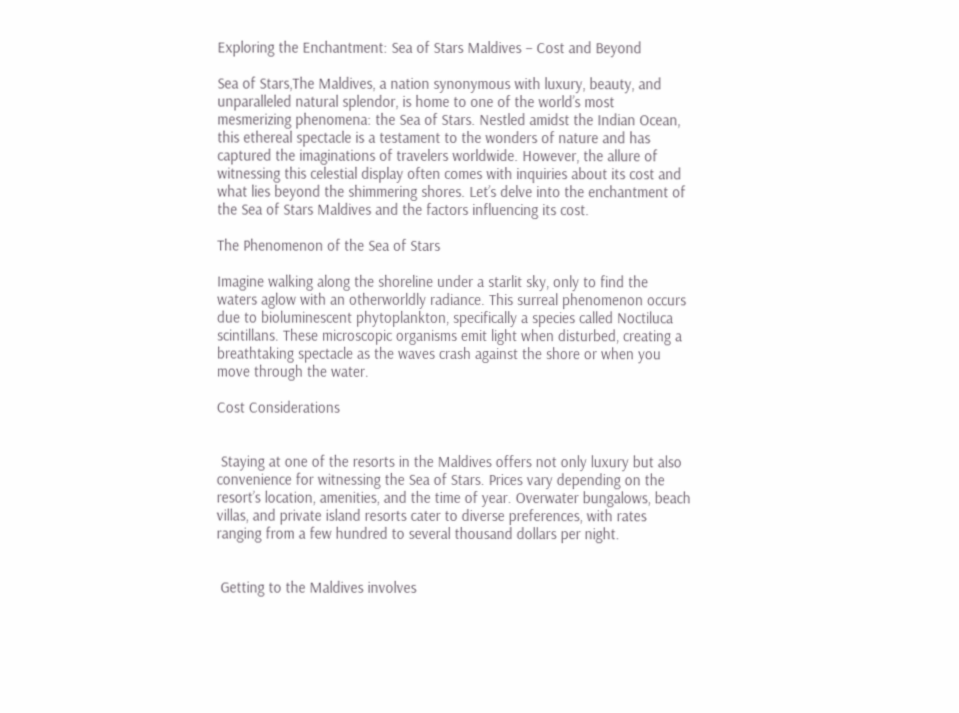Exploring the Enchantment: Sea of Stars Maldives – Cost and Beyond

Sea of Stars,The Maldives, a nation synonymous with luxury, beauty, and unparalleled natural splendor, is home to one of the world’s most mesmerizing phenomena: the Sea of Stars. Nestled amidst the Indian Ocean, this ethereal spectacle is a testament to the wonders of nature and has captured the imaginations of travelers worldwide. However, the allure of witnessing this celestial display often comes with inquiries about its cost and what lies beyond the shimmering shores. Let’s delve into the enchantment of the Sea of Stars Maldives and the factors influencing its cost.

The Phenomenon of the Sea of Stars

Imagine walking along the shoreline under a starlit sky, only to find the waters aglow with an otherworldly radiance. This surreal phenomenon occurs due to bioluminescent phytoplankton, specifically a species called Noctiluca scintillans. These microscopic organisms emit light when disturbed, creating a breathtaking spectacle as the waves crash against the shore or when you move through the water.

Cost Considerations


 Staying at one of the resorts in the Maldives offers not only luxury but also convenience for witnessing the Sea of Stars. Prices vary depending on the resort’s location, amenities, and the time of year. Overwater bungalows, beach villas, and private island resorts cater to diverse preferences, with rates ranging from a few hundred to several thousand dollars per night.


 Getting to the Maldives involves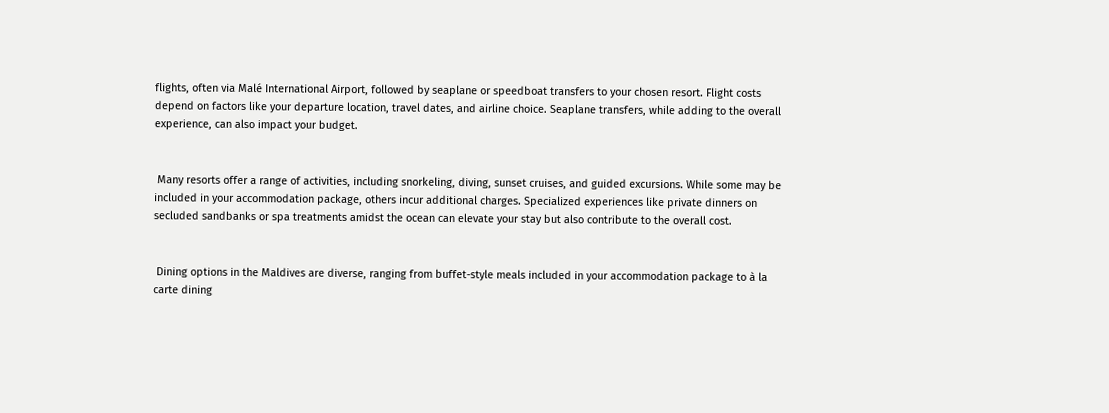flights, often via Malé International Airport, followed by seaplane or speedboat transfers to your chosen resort. Flight costs depend on factors like your departure location, travel dates, and airline choice. Seaplane transfers, while adding to the overall experience, can also impact your budget.


 Many resorts offer a range of activities, including snorkeling, diving, sunset cruises, and guided excursions. While some may be included in your accommodation package, others incur additional charges. Specialized experiences like private dinners on secluded sandbanks or spa treatments amidst the ocean can elevate your stay but also contribute to the overall cost.


 Dining options in the Maldives are diverse, ranging from buffet-style meals included in your accommodation package to à la carte dining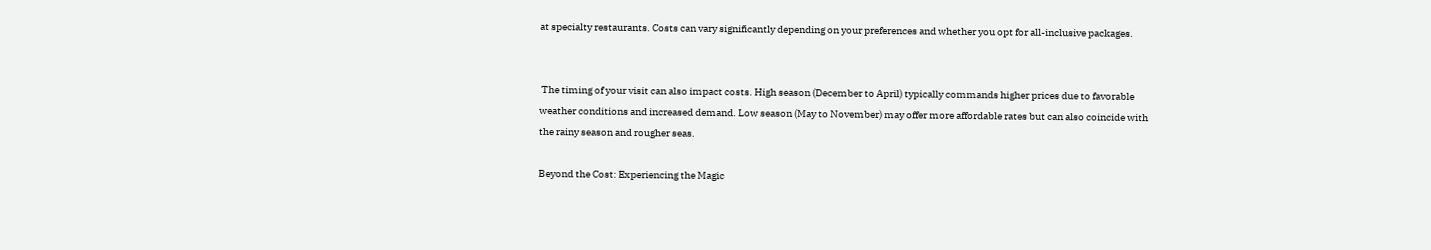at specialty restaurants. Costs can vary significantly depending on your preferences and whether you opt for all-inclusive packages.


 The timing of your visit can also impact costs. High season (December to April) typically commands higher prices due to favorable weather conditions and increased demand. Low season (May to November) may offer more affordable rates but can also coincide with the rainy season and rougher seas.

Beyond the Cost: Experiencing the Magic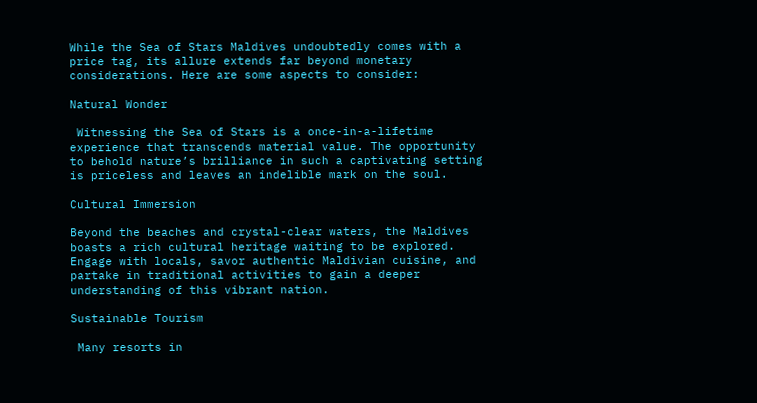While the Sea of Stars Maldives undoubtedly comes with a price tag, its allure extends far beyond monetary considerations. Here are some aspects to consider:

Natural Wonder

 Witnessing the Sea of Stars is a once-in-a-lifetime experience that transcends material value. The opportunity to behold nature’s brilliance in such a captivating setting is priceless and leaves an indelible mark on the soul.

Cultural Immersion

Beyond the beaches and crystal-clear waters, the Maldives boasts a rich cultural heritage waiting to be explored. Engage with locals, savor authentic Maldivian cuisine, and partake in traditional activities to gain a deeper understanding of this vibrant nation.

Sustainable Tourism

 Many resorts in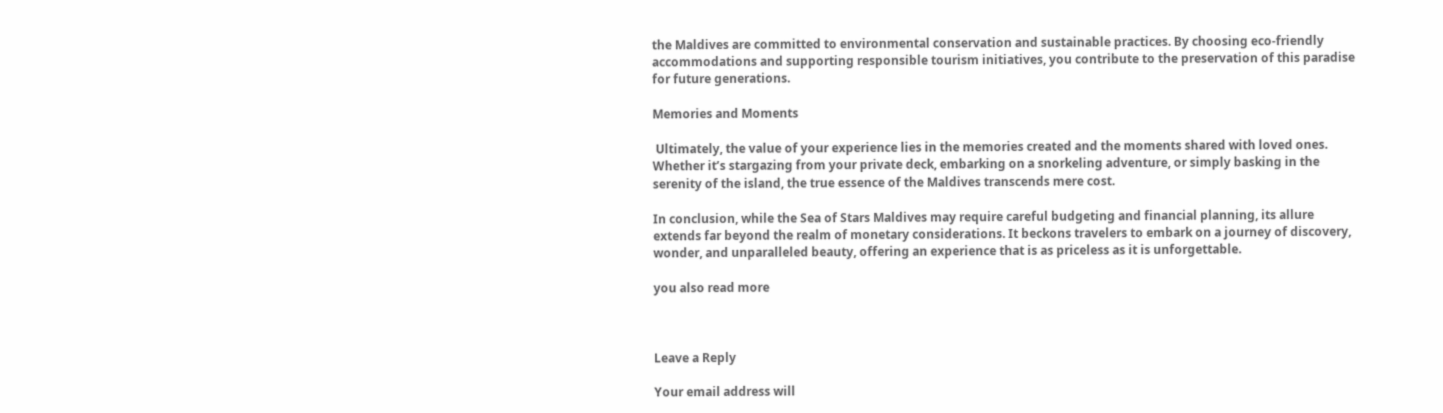the Maldives are committed to environmental conservation and sustainable practices. By choosing eco-friendly accommodations and supporting responsible tourism initiatives, you contribute to the preservation of this paradise for future generations.

Memories and Moments

 Ultimately, the value of your experience lies in the memories created and the moments shared with loved ones. Whether it’s stargazing from your private deck, embarking on a snorkeling adventure, or simply basking in the serenity of the island, the true essence of the Maldives transcends mere cost.

In conclusion, while the Sea of Stars Maldives may require careful budgeting and financial planning, its allure extends far beyond the realm of monetary considerations. It beckons travelers to embark on a journey of discovery, wonder, and unparalleled beauty, offering an experience that is as priceless as it is unforgettable.

you also read more



Leave a Reply

Your email address will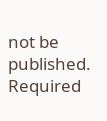not be published. Required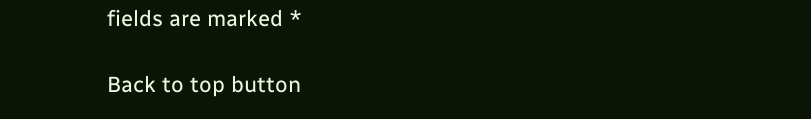fields are marked *

Back to top button